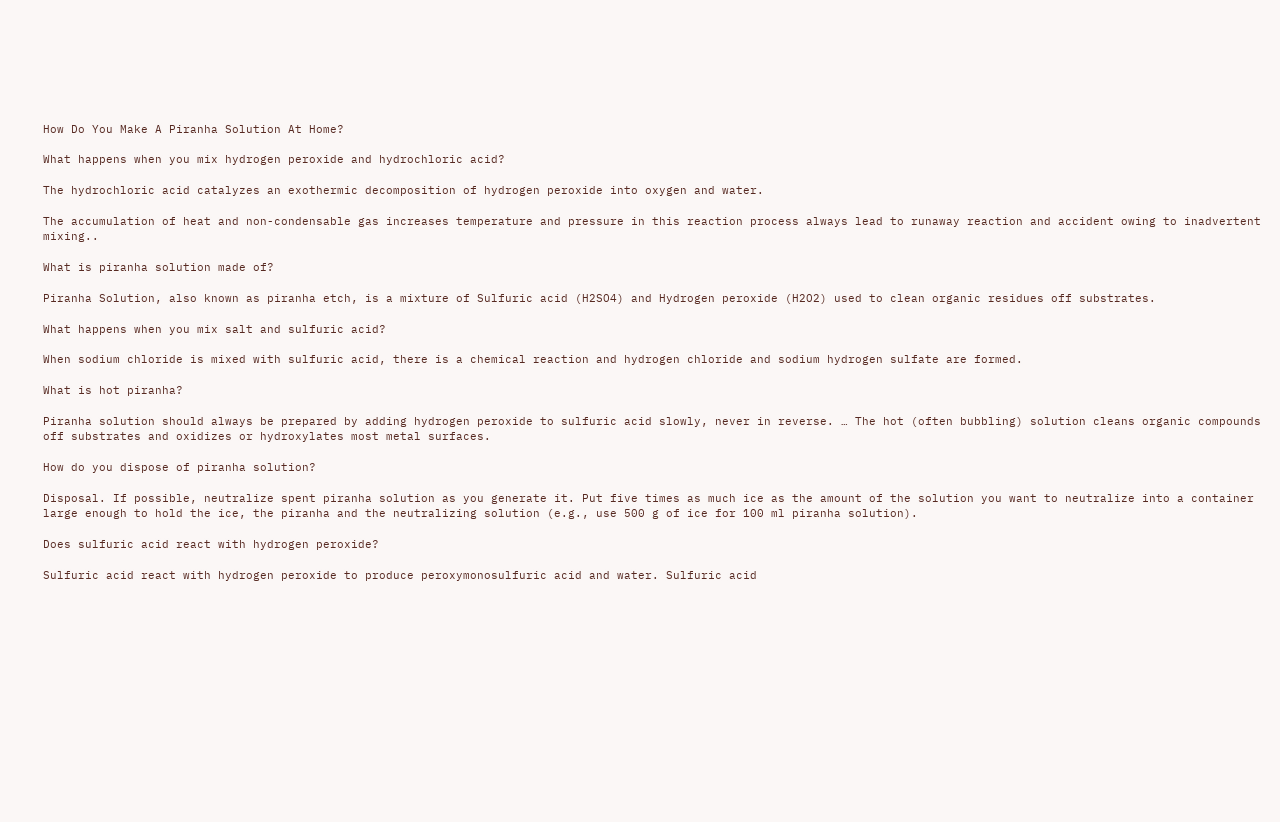How Do You Make A Piranha Solution At Home?

What happens when you mix hydrogen peroxide and hydrochloric acid?

The hydrochloric acid catalyzes an exothermic decomposition of hydrogen peroxide into oxygen and water.

The accumulation of heat and non-condensable gas increases temperature and pressure in this reaction process always lead to runaway reaction and accident owing to inadvertent mixing..

What is piranha solution made of?

Piranha Solution, also known as piranha etch, is a mixture of Sulfuric acid (H2SO4) and Hydrogen peroxide (H2O2) used to clean organic residues off substrates.

What happens when you mix salt and sulfuric acid?

When sodium chloride is mixed with sulfuric acid, there is a chemical reaction and hydrogen chloride and sodium hydrogen sulfate are formed.

What is hot piranha?

Piranha solution should always be prepared by adding hydrogen peroxide to sulfuric acid slowly, never in reverse. … The hot (often bubbling) solution cleans organic compounds off substrates and oxidizes or hydroxylates most metal surfaces.

How do you dispose of piranha solution?

Disposal. If possible, neutralize spent piranha solution as you generate it. Put five times as much ice as the amount of the solution you want to neutralize into a container large enough to hold the ice, the piranha and the neutralizing solution (e.g., use 500 g of ice for 100 ml piranha solution).

Does sulfuric acid react with hydrogen peroxide?

Sulfuric acid react with hydrogen peroxide to produce peroxymonosulfuric acid and water. Sulfuric acid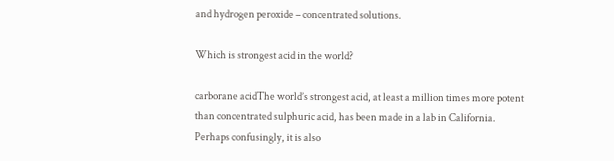and hydrogen peroxide – concentrated solutions.

Which is strongest acid in the world?

carborane acidThe world’s strongest acid, at least a million times more potent than concentrated sulphuric acid, has been made in a lab in California. Perhaps confusingly, it is also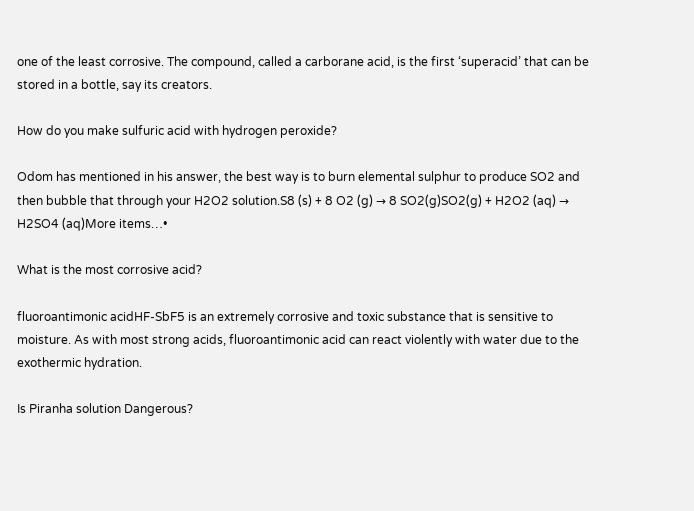one of the least corrosive. The compound, called a carborane acid, is the first ‘superacid’ that can be stored in a bottle, say its creators.

How do you make sulfuric acid with hydrogen peroxide?

Odom has mentioned in his answer, the best way is to burn elemental sulphur to produce SO2 and then bubble that through your H2O2 solution.S8 (s) + 8 O2 (g) → 8 SO2(g)SO2(g) + H2O2 (aq) → H2SO4 (aq)More items…•

What is the most corrosive acid?

fluoroantimonic acidHF-SbF5 is an extremely corrosive and toxic substance that is sensitive to moisture. As with most strong acids, fluoroantimonic acid can react violently with water due to the exothermic hydration.

Is Piranha solution Dangerous?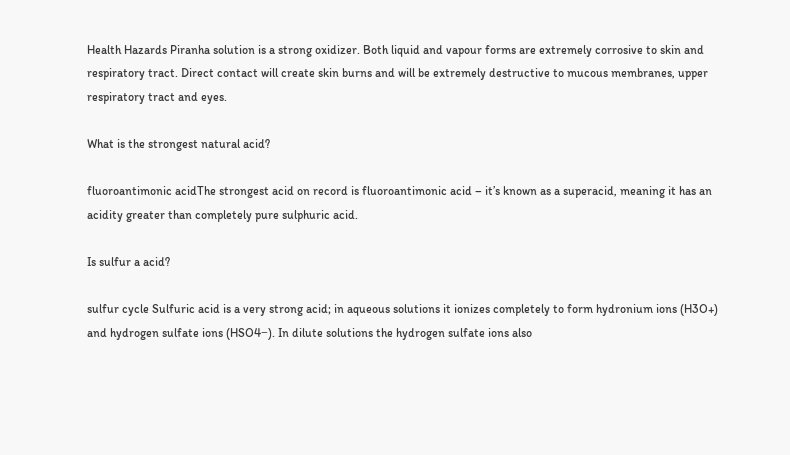Health Hazards Piranha solution is a strong oxidizer. Both liquid and vapour forms are extremely corrosive to skin and respiratory tract. Direct contact will create skin burns and will be extremely destructive to mucous membranes, upper respiratory tract and eyes.

What is the strongest natural acid?

fluoroantimonic acidThe strongest acid on record is fluoroantimonic acid – it’s known as a superacid, meaning it has an acidity greater than completely pure sulphuric acid.

Is sulfur a acid?

sulfur cycle Sulfuric acid is a very strong acid; in aqueous solutions it ionizes completely to form hydronium ions (H3O+) and hydrogen sulfate ions (HSO4−). In dilute solutions the hydrogen sulfate ions also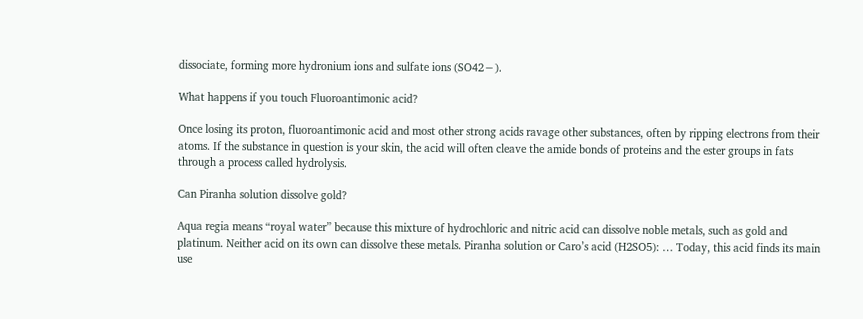dissociate, forming more hydronium ions and sulfate ions (SO42−).

What happens if you touch Fluoroantimonic acid?

Once losing its proton, fluoroantimonic acid and most other strong acids ravage other substances, often by ripping electrons from their atoms. If the substance in question is your skin, the acid will often cleave the amide bonds of proteins and the ester groups in fats through a process called hydrolysis.

Can Piranha solution dissolve gold?

Aqua regia means “royal water” because this mixture of hydrochloric and nitric acid can dissolve noble metals, such as gold and platinum. Neither acid on its own can dissolve these metals. Piranha solution or Caro’s acid (H2SO5): … Today, this acid finds its main use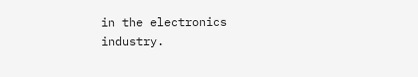in the electronics industry.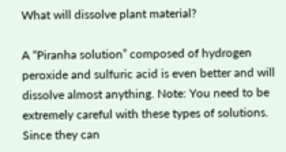What will dissolve plant material?

A “Piranha solution” composed of hydrogen peroxide and sulfuric acid is even better and will dissolve almost anything. Note: You need to be extremely careful with these types of solutions. Since they can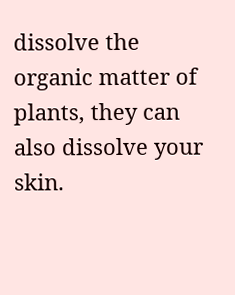dissolve the organic matter of plants, they can also dissolve your skin.